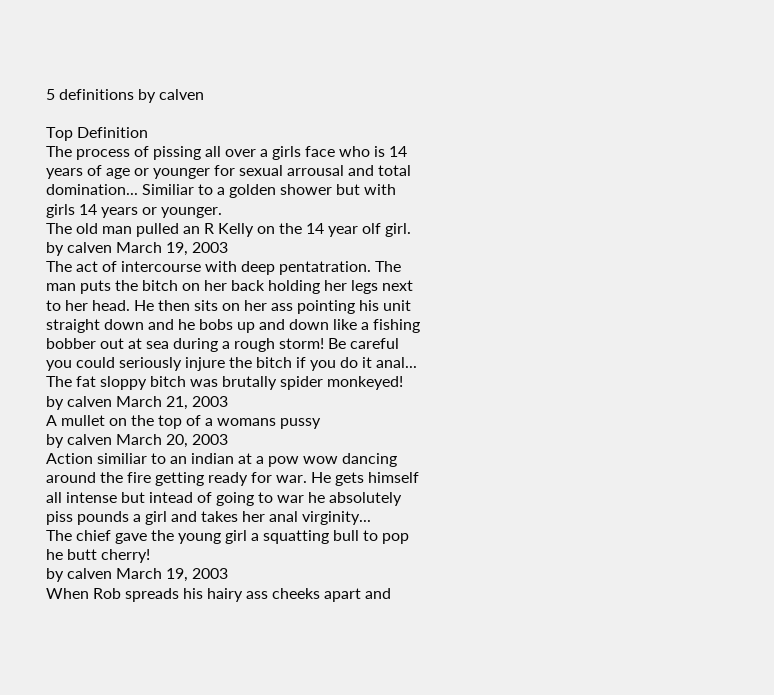5 definitions by calven

Top Definition
The process of pissing all over a girls face who is 14 years of age or younger for sexual arrousal and total domination... Similiar to a golden shower but with girls 14 years or younger.
The old man pulled an R Kelly on the 14 year olf girl.
by calven March 19, 2003
The act of intercourse with deep pentatration. The man puts the bitch on her back holding her legs next to her head. He then sits on her ass pointing his unit straight down and he bobs up and down like a fishing bobber out at sea during a rough storm! Be careful you could seriously injure the bitch if you do it anal...
The fat sloppy bitch was brutally spider monkeyed!
by calven March 21, 2003
A mullet on the top of a womans pussy
by calven March 20, 2003
Action similiar to an indian at a pow wow dancing around the fire getting ready for war. He gets himself all intense but intead of going to war he absolutely piss pounds a girl and takes her anal virginity...
The chief gave the young girl a squatting bull to pop he butt cherry!
by calven March 19, 2003
When Rob spreads his hairy ass cheeks apart and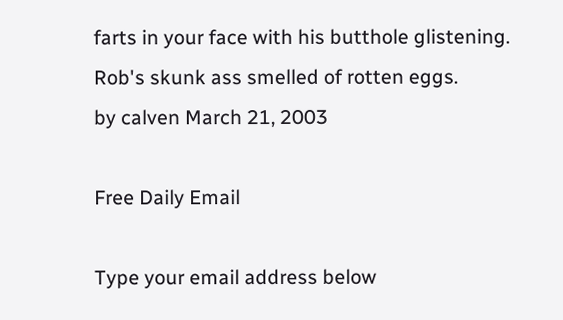farts in your face with his butthole glistening.
Rob's skunk ass smelled of rotten eggs.
by calven March 21, 2003

Free Daily Email

Type your email address below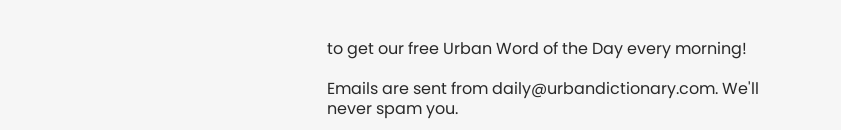to get our free Urban Word of the Day every morning!

Emails are sent from daily@urbandictionary.com. We'll never spam you.